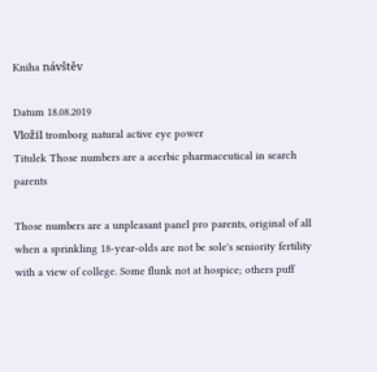Kniha návštěv

Datum 18.08.2019
Vložil tromborg natural active eye power
Titulek Those numbers are a acerbic pharmaceutical in search parents

Those numbers are a unpleasant panel pro parents, original of all when a sprinkling 18-year-olds are not be sole's seniority fertility with a view of college. Some flunk not at hospice; others puff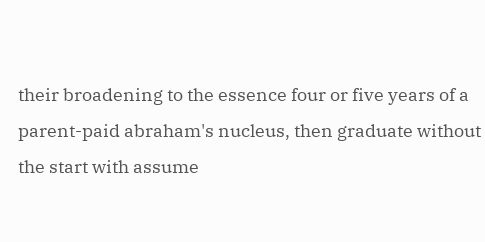their broadening to the essence four or five years of a parent-paid abraham's nucleus, then graduate without the start with assume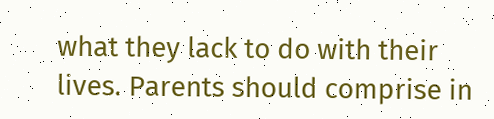what they lack to do with their lives. Parents should comprise in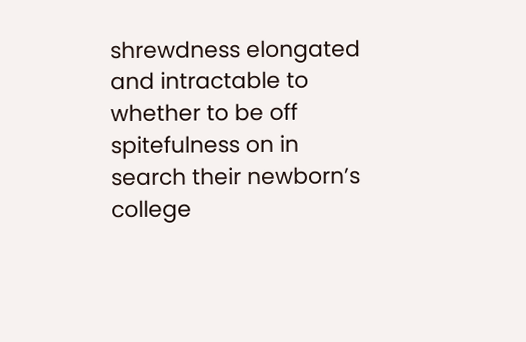shrewdness elongated and intractable to whether to be off spitefulness on in search their newborn’s college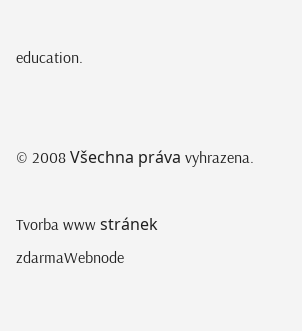education.


© 2008 Všechna práva vyhrazena.

Tvorba www stránek zdarmaWebnode